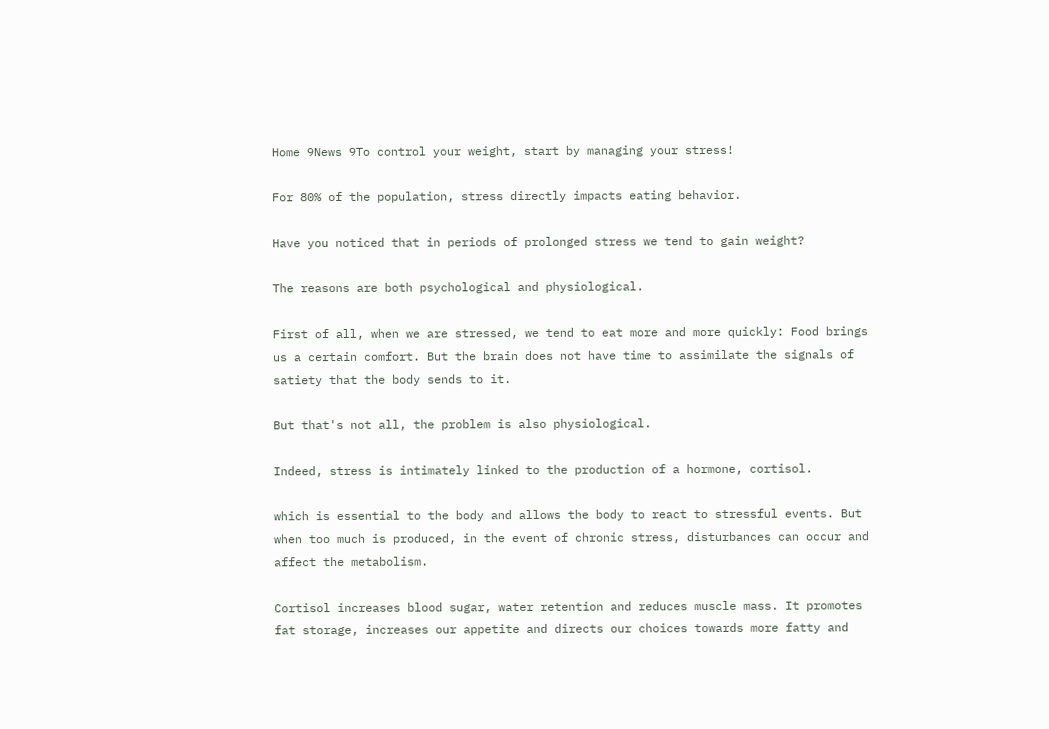Home 9News 9To control your weight, start by managing your stress!

For 80% of the population, stress directly impacts eating behavior.

Have you noticed that in periods of prolonged stress we tend to gain weight?

The reasons are both psychological and physiological.

First of all, when we are stressed, we tend to eat more and more quickly: Food brings us a certain comfort. But the brain does not have time to assimilate the signals of satiety that the body sends to it.

But that's not all, the problem is also physiological.

Indeed, stress is intimately linked to the production of a hormone, cortisol.

which is essential to the body and allows the body to react to stressful events. But when too much is produced, in the event of chronic stress, disturbances can occur and affect the metabolism.

Cortisol increases blood sugar, water retention and reduces muscle mass. It promotes fat storage, increases our appetite and directs our choices towards more fatty and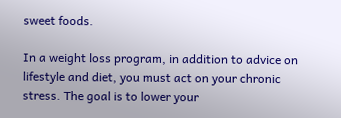sweet foods.

In a weight loss program, in addition to advice on lifestyle and diet, you must act on your chronic stress. The goal is to lower your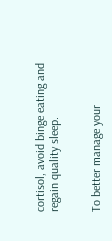cortisol, avoid binge eating and regain quality sleep.


To better manage your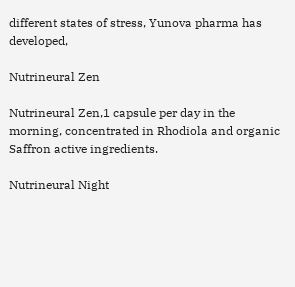different states of stress, Yunova pharma has developed,

Nutrineural Zen

Nutrineural Zen,1 capsule per day in the morning, concentrated in Rhodiola and organic Saffron active ingredients.

Nutrineural Night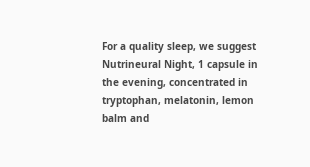For a quality sleep, we suggest Nutrineural Night, 1 capsule in the evening, concentrated in tryptophan, melatonin, lemon balm and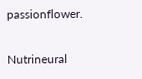passionflower.

Nutrineural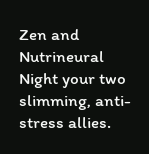Zen and Nutrineural Night your two slimming, anti-stress allies.